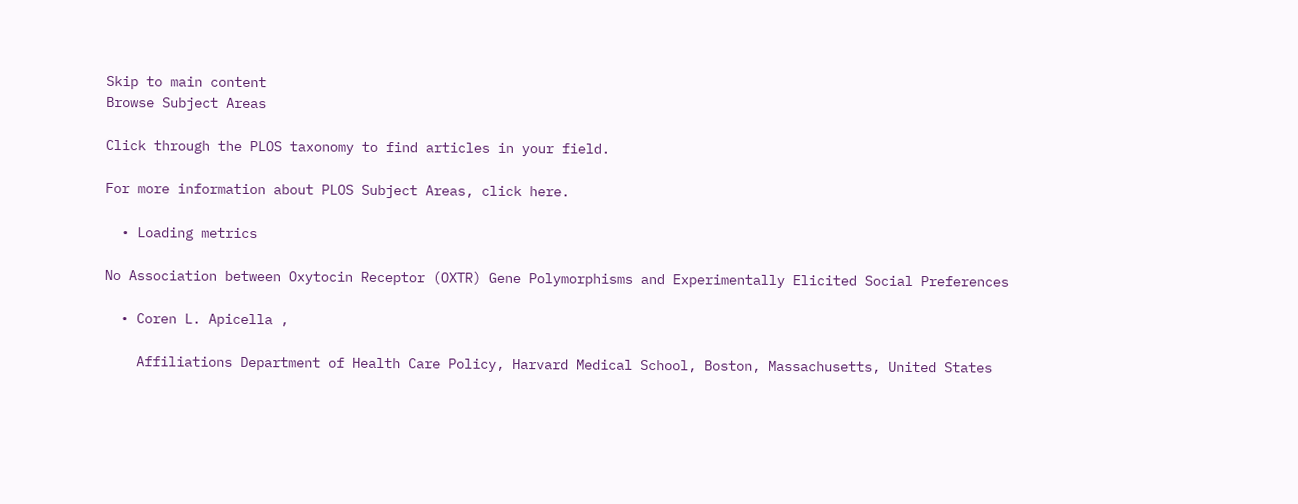Skip to main content
Browse Subject Areas

Click through the PLOS taxonomy to find articles in your field.

For more information about PLOS Subject Areas, click here.

  • Loading metrics

No Association between Oxytocin Receptor (OXTR) Gene Polymorphisms and Experimentally Elicited Social Preferences

  • Coren L. Apicella ,

    Affiliations Department of Health Care Policy, Harvard Medical School, Boston, Massachusetts, United States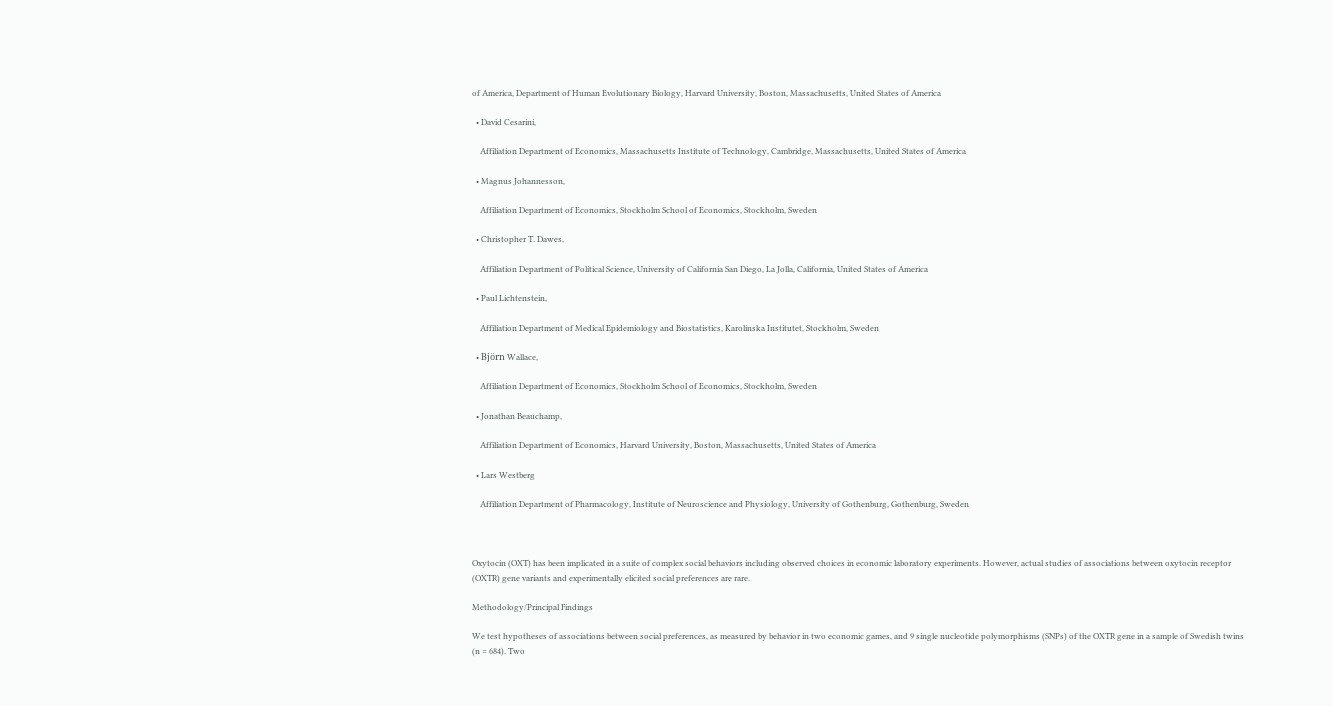of America, Department of Human Evolutionary Biology, Harvard University, Boston, Massachusetts, United States of America

  • David Cesarini,

    Affiliation Department of Economics, Massachusetts Institute of Technology, Cambridge, Massachusetts, United States of America

  • Magnus Johannesson,

    Affiliation Department of Economics, Stockholm School of Economics, Stockholm, Sweden

  • Christopher T. Dawes,

    Affiliation Department of Political Science, University of California San Diego, La Jolla, California, United States of America

  • Paul Lichtenstein,

    Affiliation Department of Medical Epidemiology and Biostatistics, Karolinska Institutet, Stockholm, Sweden

  • Björn Wallace,

    Affiliation Department of Economics, Stockholm School of Economics, Stockholm, Sweden

  • Jonathan Beauchamp,

    Affiliation Department of Economics, Harvard University, Boston, Massachusetts, United States of America

  • Lars Westberg

    Affiliation Department of Pharmacology, Institute of Neuroscience and Physiology, University of Gothenburg, Gothenburg, Sweden



Oxytocin (OXT) has been implicated in a suite of complex social behaviors including observed choices in economic laboratory experiments. However, actual studies of associations between oxytocin receptor (OXTR) gene variants and experimentally elicited social preferences are rare.

Methodology/Principal Findings

We test hypotheses of associations between social preferences, as measured by behavior in two economic games, and 9 single nucleotide polymorphisms (SNPs) of the OXTR gene in a sample of Swedish twins (n = 684). Two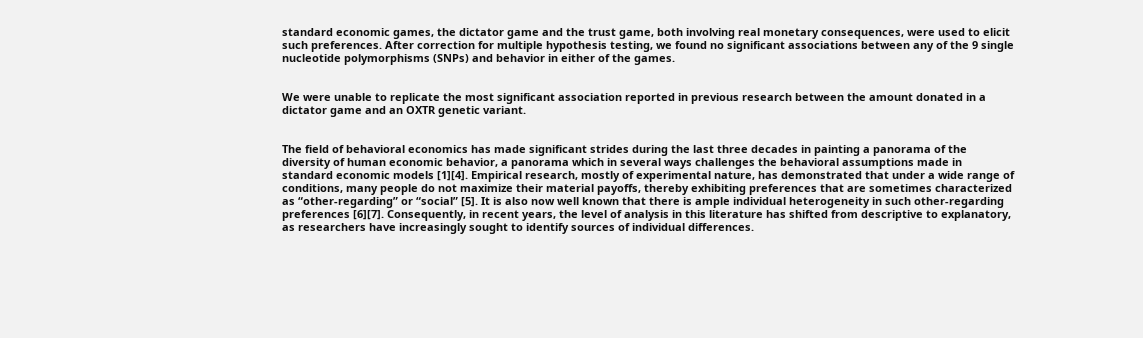standard economic games, the dictator game and the trust game, both involving real monetary consequences, were used to elicit such preferences. After correction for multiple hypothesis testing, we found no significant associations between any of the 9 single nucleotide polymorphisms (SNPs) and behavior in either of the games.


We were unable to replicate the most significant association reported in previous research between the amount donated in a dictator game and an OXTR genetic variant.


The field of behavioral economics has made significant strides during the last three decades in painting a panorama of the diversity of human economic behavior, a panorama which in several ways challenges the behavioral assumptions made in standard economic models [1][4]. Empirical research, mostly of experimental nature, has demonstrated that under a wide range of conditions, many people do not maximize their material payoffs, thereby exhibiting preferences that are sometimes characterized as “other-regarding” or “social” [5]. It is also now well known that there is ample individual heterogeneity in such other-regarding preferences [6][7]. Consequently, in recent years, the level of analysis in this literature has shifted from descriptive to explanatory, as researchers have increasingly sought to identify sources of individual differences.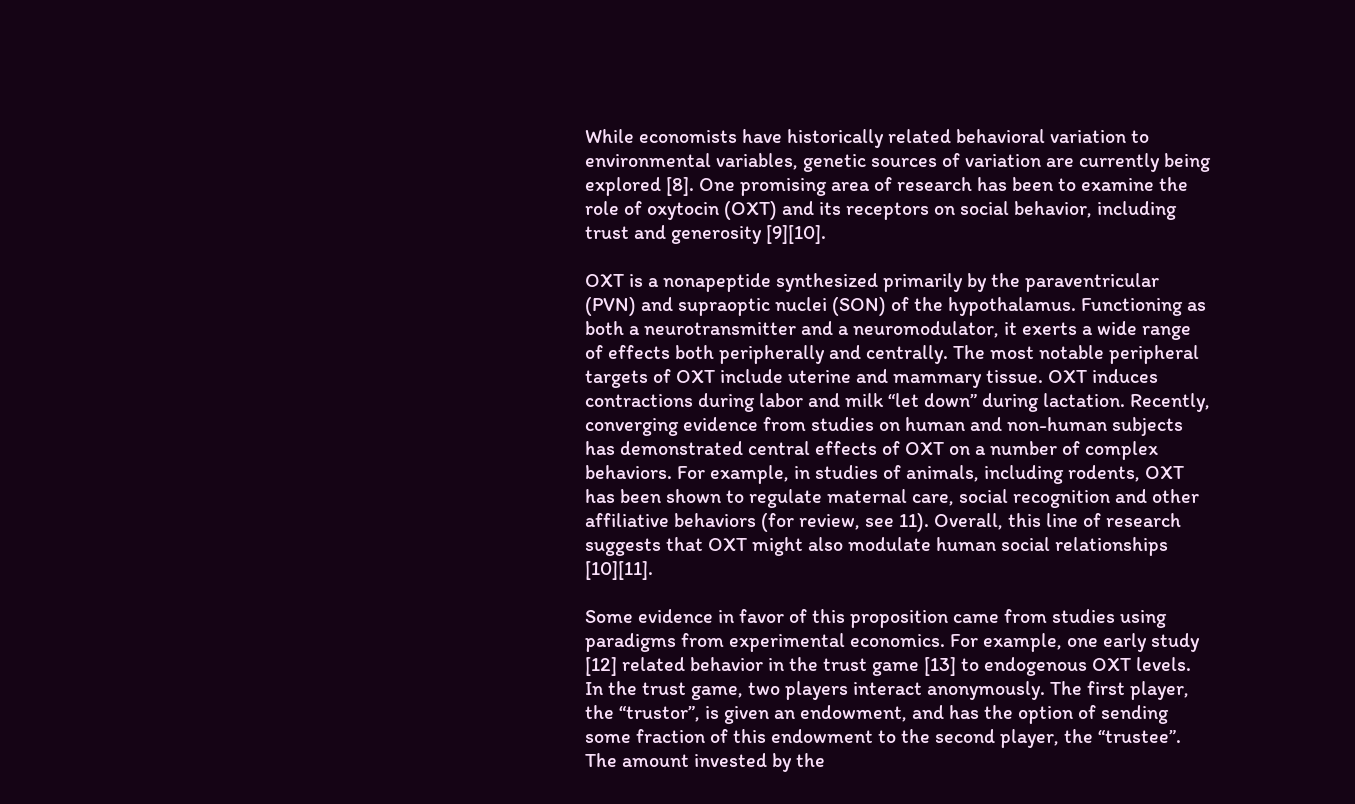While economists have historically related behavioral variation to environmental variables, genetic sources of variation are currently being explored [8]. One promising area of research has been to examine the role of oxytocin (OXT) and its receptors on social behavior, including trust and generosity [9][10].

OXT is a nonapeptide synthesized primarily by the paraventricular (PVN) and supraoptic nuclei (SON) of the hypothalamus. Functioning as both a neurotransmitter and a neuromodulator, it exerts a wide range of effects both peripherally and centrally. The most notable peripheral targets of OXT include uterine and mammary tissue. OXT induces contractions during labor and milk “let down” during lactation. Recently, converging evidence from studies on human and non-human subjects has demonstrated central effects of OXT on a number of complex behaviors. For example, in studies of animals, including rodents, OXT has been shown to regulate maternal care, social recognition and other affiliative behaviors (for review, see 11). Overall, this line of research suggests that OXT might also modulate human social relationships [10][11].

Some evidence in favor of this proposition came from studies using paradigms from experimental economics. For example, one early study [12] related behavior in the trust game [13] to endogenous OXT levels. In the trust game, two players interact anonymously. The first player, the “trustor”, is given an endowment, and has the option of sending some fraction of this endowment to the second player, the “trustee”. The amount invested by the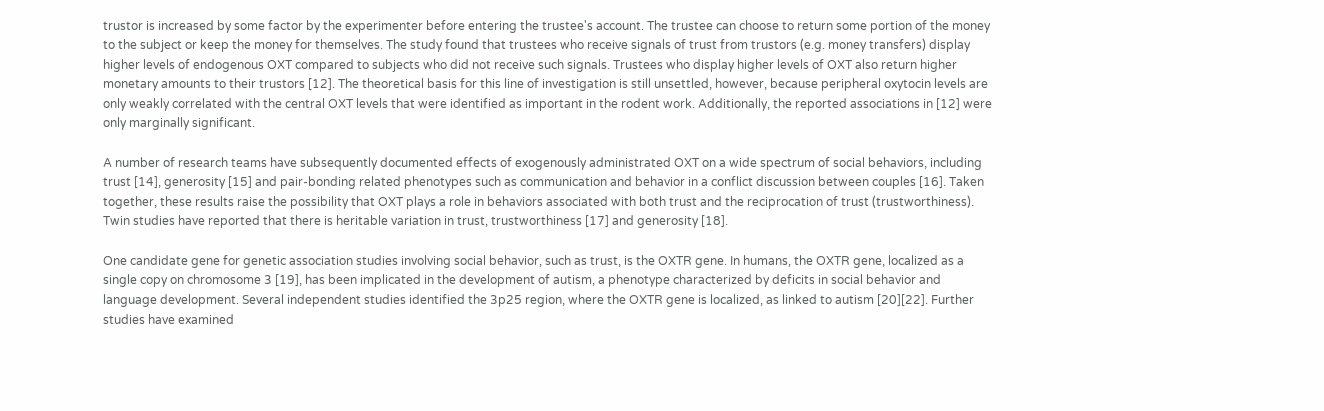trustor is increased by some factor by the experimenter before entering the trustee's account. The trustee can choose to return some portion of the money to the subject or keep the money for themselves. The study found that trustees who receive signals of trust from trustors (e.g. money transfers) display higher levels of endogenous OXT compared to subjects who did not receive such signals. Trustees who display higher levels of OXT also return higher monetary amounts to their trustors [12]. The theoretical basis for this line of investigation is still unsettled, however, because peripheral oxytocin levels are only weakly correlated with the central OXT levels that were identified as important in the rodent work. Additionally, the reported associations in [12] were only marginally significant.

A number of research teams have subsequently documented effects of exogenously administrated OXT on a wide spectrum of social behaviors, including trust [14], generosity [15] and pair-bonding related phenotypes such as communication and behavior in a conflict discussion between couples [16]. Taken together, these results raise the possibility that OXT plays a role in behaviors associated with both trust and the reciprocation of trust (trustworthiness). Twin studies have reported that there is heritable variation in trust, trustworthiness [17] and generosity [18].

One candidate gene for genetic association studies involving social behavior, such as trust, is the OXTR gene. In humans, the OXTR gene, localized as a single copy on chromosome 3 [19], has been implicated in the development of autism, a phenotype characterized by deficits in social behavior and language development. Several independent studies identified the 3p25 region, where the OXTR gene is localized, as linked to autism [20][22]. Further studies have examined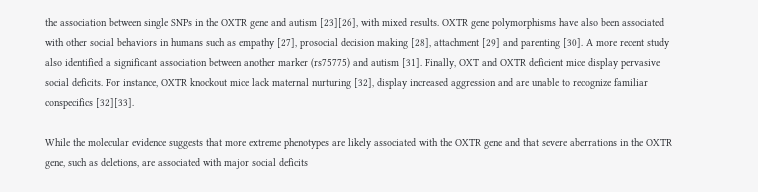the association between single SNPs in the OXTR gene and autism [23][26], with mixed results. OXTR gene polymorphisms have also been associated with other social behaviors in humans such as empathy [27], prosocial decision making [28], attachment [29] and parenting [30]. A more recent study also identified a significant association between another marker (rs75775) and autism [31]. Finally, OXT and OXTR deficient mice display pervasive social deficits. For instance, OXTR knockout mice lack maternal nurturing [32], display increased aggression and are unable to recognize familiar conspecifics [32][33].

While the molecular evidence suggests that more extreme phenotypes are likely associated with the OXTR gene and that severe aberrations in the OXTR gene, such as deletions, are associated with major social deficits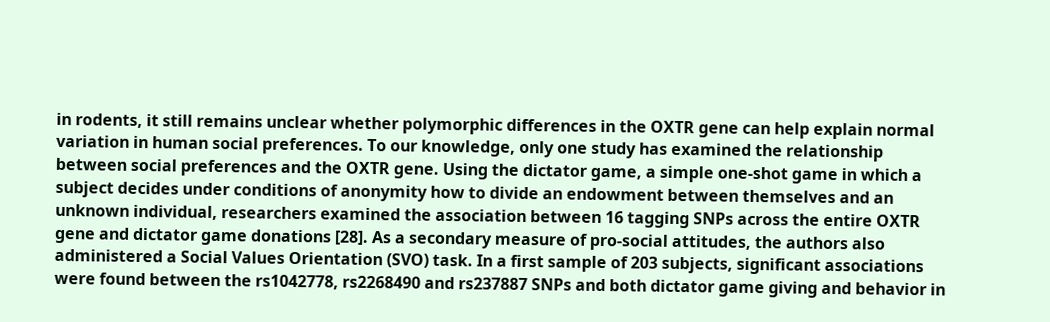in rodents, it still remains unclear whether polymorphic differences in the OXTR gene can help explain normal variation in human social preferences. To our knowledge, only one study has examined the relationship between social preferences and the OXTR gene. Using the dictator game, a simple one-shot game in which a subject decides under conditions of anonymity how to divide an endowment between themselves and an unknown individual, researchers examined the association between 16 tagging SNPs across the entire OXTR gene and dictator game donations [28]. As a secondary measure of pro-social attitudes, the authors also administered a Social Values Orientation (SVO) task. In a first sample of 203 subjects, significant associations were found between the rs1042778, rs2268490 and rs237887 SNPs and both dictator game giving and behavior in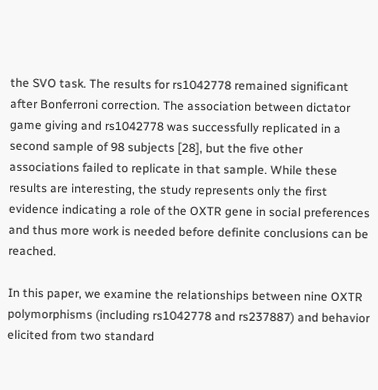the SVO task. The results for rs1042778 remained significant after Bonferroni correction. The association between dictator game giving and rs1042778 was successfully replicated in a second sample of 98 subjects [28], but the five other associations failed to replicate in that sample. While these results are interesting, the study represents only the first evidence indicating a role of the OXTR gene in social preferences and thus more work is needed before definite conclusions can be reached.

In this paper, we examine the relationships between nine OXTR polymorphisms (including rs1042778 and rs237887) and behavior elicited from two standard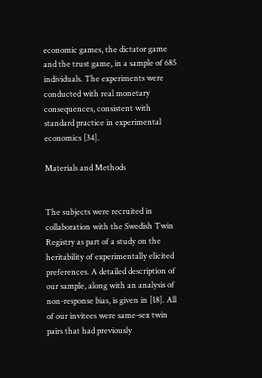economic games, the dictator game and the trust game, in a sample of 685 individuals. The experiments were conducted with real monetary consequences, consistent with standard practice in experimental economics [34].

Materials and Methods


The subjects were recruited in collaboration with the Swedish Twin Registry as part of a study on the heritability of experimentally elicited preferences. A detailed description of our sample, along with an analysis of non-response bias, is given in [18]. All of our invitees were same-sex twin pairs that had previously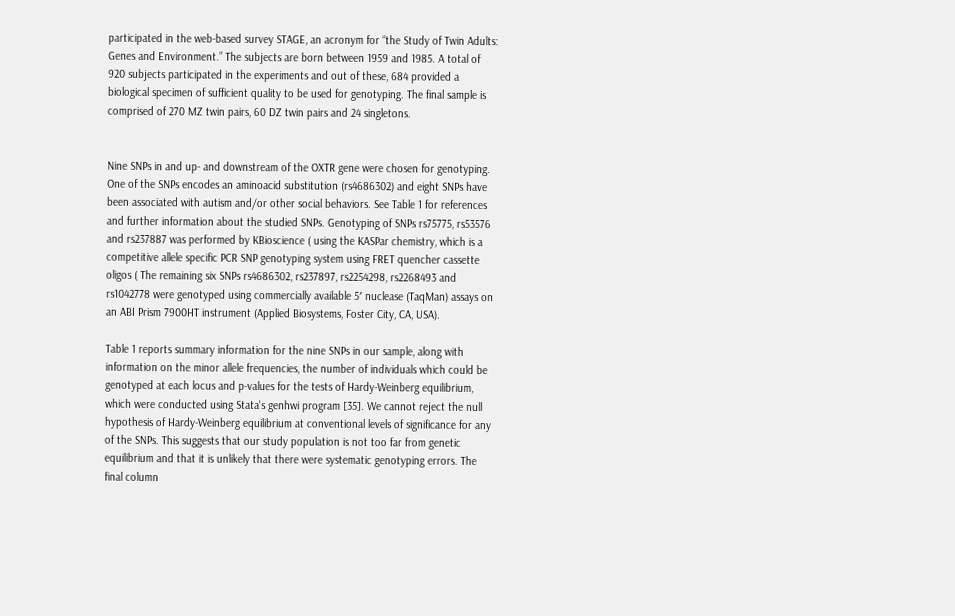participated in the web-based survey STAGE, an acronym for “the Study of Twin Adults: Genes and Environment.” The subjects are born between 1959 and 1985. A total of 920 subjects participated in the experiments and out of these, 684 provided a biological specimen of sufficient quality to be used for genotyping. The final sample is comprised of 270 MZ twin pairs, 60 DZ twin pairs and 24 singletons.


Nine SNPs in and up- and downstream of the OXTR gene were chosen for genotyping. One of the SNPs encodes an aminoacid substitution (rs4686302) and eight SNPs have been associated with autism and/or other social behaviors. See Table 1 for references and further information about the studied SNPs. Genotyping of SNPs rs75775, rs53576 and rs237887 was performed by KBioscience ( using the KASPar chemistry, which is a competitive allele specific PCR SNP genotyping system using FRET quencher cassette oligos ( The remaining six SNPs rs4686302, rs237897, rs2254298, rs2268493 and rs1042778 were genotyped using commercially available 5′ nuclease (TaqMan) assays on an ABI Prism 7900HT instrument (Applied Biosystems, Foster City, CA, USA).

Table 1 reports summary information for the nine SNPs in our sample, along with information on the minor allele frequencies, the number of individuals which could be genotyped at each locus and p-values for the tests of Hardy-Weinberg equilibrium, which were conducted using Stata's genhwi program [35]. We cannot reject the null hypothesis of Hardy-Weinberg equilibrium at conventional levels of significance for any of the SNPs. This suggests that our study population is not too far from genetic equilibrium and that it is unlikely that there were systematic genotyping errors. The final column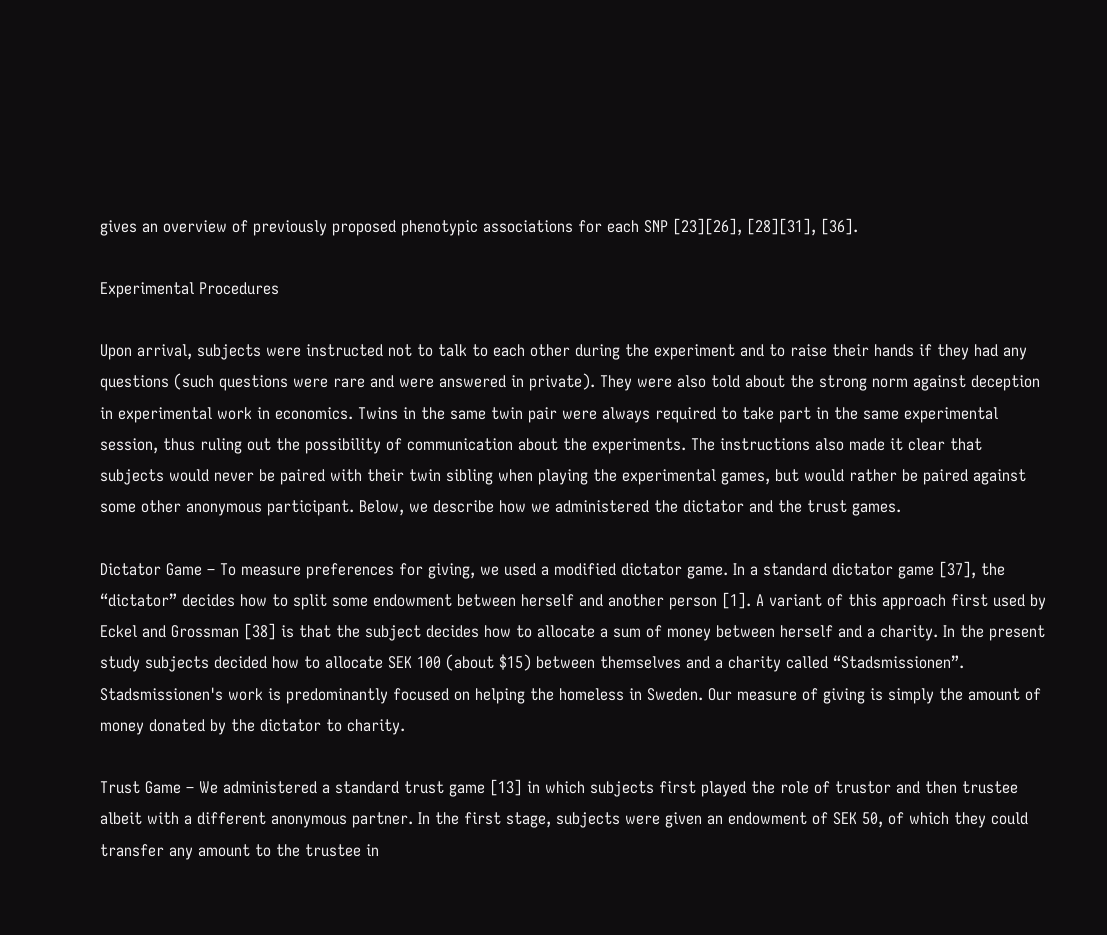gives an overview of previously proposed phenotypic associations for each SNP [23][26], [28][31], [36].

Experimental Procedures

Upon arrival, subjects were instructed not to talk to each other during the experiment and to raise their hands if they had any questions (such questions were rare and were answered in private). They were also told about the strong norm against deception in experimental work in economics. Twins in the same twin pair were always required to take part in the same experimental session, thus ruling out the possibility of communication about the experiments. The instructions also made it clear that subjects would never be paired with their twin sibling when playing the experimental games, but would rather be paired against some other anonymous participant. Below, we describe how we administered the dictator and the trust games.

Dictator Game – To measure preferences for giving, we used a modified dictator game. In a standard dictator game [37], the “dictator” decides how to split some endowment between herself and another person [1]. A variant of this approach first used by Eckel and Grossman [38] is that the subject decides how to allocate a sum of money between herself and a charity. In the present study subjects decided how to allocate SEK 100 (about $15) between themselves and a charity called “Stadsmissionen”. Stadsmissionen's work is predominantly focused on helping the homeless in Sweden. Our measure of giving is simply the amount of money donated by the dictator to charity.

Trust Game – We administered a standard trust game [13] in which subjects first played the role of trustor and then trustee albeit with a different anonymous partner. In the first stage, subjects were given an endowment of SEK 50, of which they could transfer any amount to the trustee in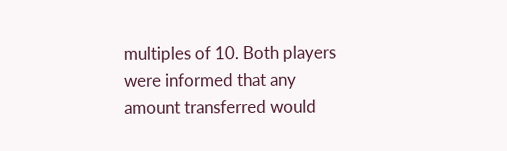multiples of 10. Both players were informed that any amount transferred would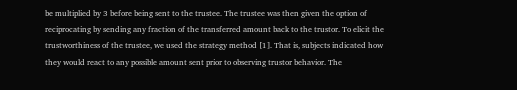be multiplied by 3 before being sent to the trustee. The trustee was then given the option of reciprocating by sending any fraction of the transferred amount back to the trustor. To elicit the trustworthiness of the trustee, we used the strategy method [1]. That is, subjects indicated how they would react to any possible amount sent prior to observing trustor behavior. The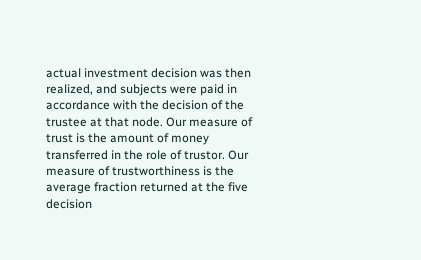actual investment decision was then realized, and subjects were paid in accordance with the decision of the trustee at that node. Our measure of trust is the amount of money transferred in the role of trustor. Our measure of trustworthiness is the average fraction returned at the five decision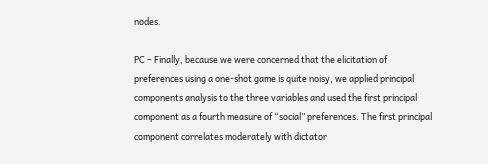nodes.

PC – Finally, because we were concerned that the elicitation of preferences using a one-shot game is quite noisy, we applied principal components analysis to the three variables and used the first principal component as a fourth measure of “social” preferences. The first principal component correlates moderately with dictator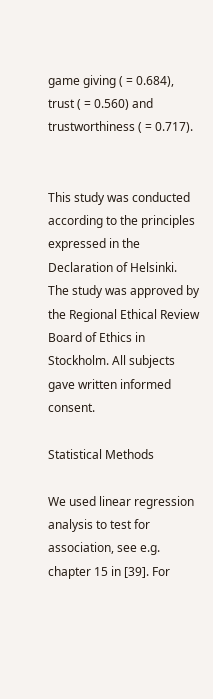game giving ( = 0.684), trust ( = 0.560) and trustworthiness ( = 0.717).


This study was conducted according to the principles expressed in the Declaration of Helsinki. The study was approved by the Regional Ethical Review Board of Ethics in Stockholm. All subjects gave written informed consent.

Statistical Methods

We used linear regression analysis to test for association, see e.g. chapter 15 in [39]. For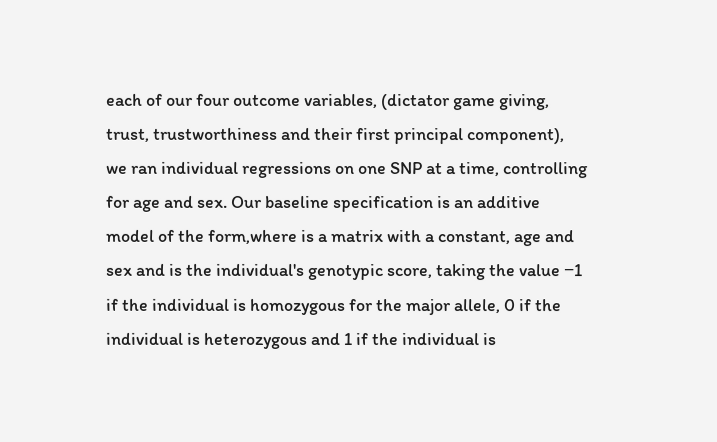each of our four outcome variables, (dictator game giving, trust, trustworthiness and their first principal component), we ran individual regressions on one SNP at a time, controlling for age and sex. Our baseline specification is an additive model of the form,where is a matrix with a constant, age and sex and is the individual's genotypic score, taking the value −1 if the individual is homozygous for the major allele, 0 if the individual is heterozygous and 1 if the individual is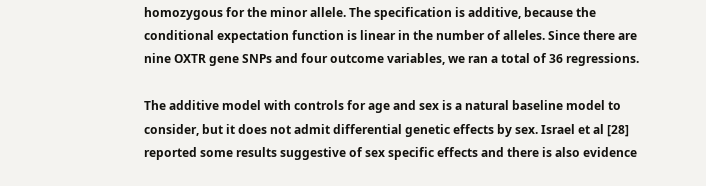homozygous for the minor allele. The specification is additive, because the conditional expectation function is linear in the number of alleles. Since there are nine OXTR gene SNPs and four outcome variables, we ran a total of 36 regressions.

The additive model with controls for age and sex is a natural baseline model to consider, but it does not admit differential genetic effects by sex. Israel et al [28] reported some results suggestive of sex specific effects and there is also evidence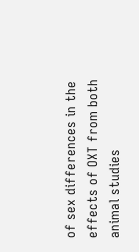of sex differences in the effects of OXT from both animal studies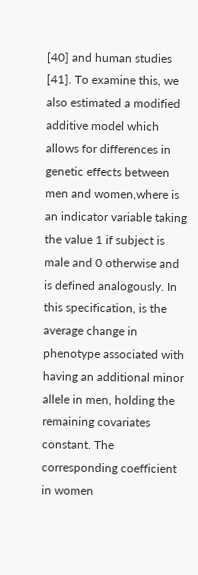[40] and human studies [41]. To examine this, we also estimated a modified additive model which allows for differences in genetic effects between men and women,where is an indicator variable taking the value 1 if subject is male and 0 otherwise and is defined analogously. In this specification, is the average change in phenotype associated with having an additional minor allele in men, holding the remaining covariates constant. The corresponding coefficient in women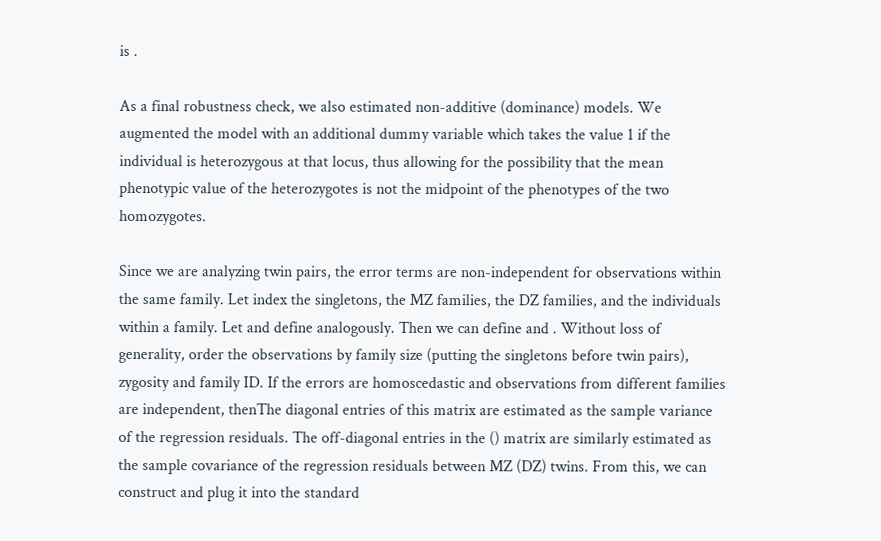is .

As a final robustness check, we also estimated non-additive (dominance) models. We augmented the model with an additional dummy variable which takes the value 1 if the individual is heterozygous at that locus, thus allowing for the possibility that the mean phenotypic value of the heterozygotes is not the midpoint of the phenotypes of the two homozygotes.

Since we are analyzing twin pairs, the error terms are non-independent for observations within the same family. Let index the singletons, the MZ families, the DZ families, and the individuals within a family. Let and define analogously. Then we can define and . Without loss of generality, order the observations by family size (putting the singletons before twin pairs), zygosity and family ID. If the errors are homoscedastic and observations from different families are independent, thenThe diagonal entries of this matrix are estimated as the sample variance of the regression residuals. The off-diagonal entries in the () matrix are similarly estimated as the sample covariance of the regression residuals between MZ (DZ) twins. From this, we can construct and plug it into the standard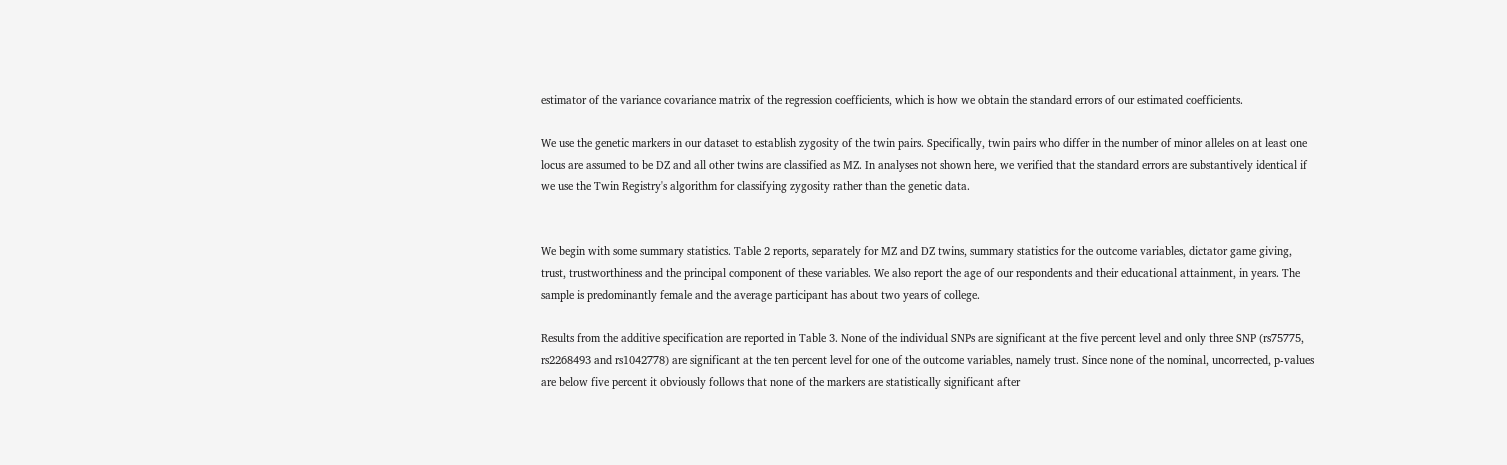estimator of the variance covariance matrix of the regression coefficients, which is how we obtain the standard errors of our estimated coefficients.

We use the genetic markers in our dataset to establish zygosity of the twin pairs. Specifically, twin pairs who differ in the number of minor alleles on at least one locus are assumed to be DZ and all other twins are classified as MZ. In analyses not shown here, we verified that the standard errors are substantively identical if we use the Twin Registry's algorithm for classifying zygosity rather than the genetic data.


We begin with some summary statistics. Table 2 reports, separately for MZ and DZ twins, summary statistics for the outcome variables, dictator game giving, trust, trustworthiness and the principal component of these variables. We also report the age of our respondents and their educational attainment, in years. The sample is predominantly female and the average participant has about two years of college.

Results from the additive specification are reported in Table 3. None of the individual SNPs are significant at the five percent level and only three SNP (rs75775, rs2268493 and rs1042778) are significant at the ten percent level for one of the outcome variables, namely trust. Since none of the nominal, uncorrected, p-values are below five percent it obviously follows that none of the markers are statistically significant after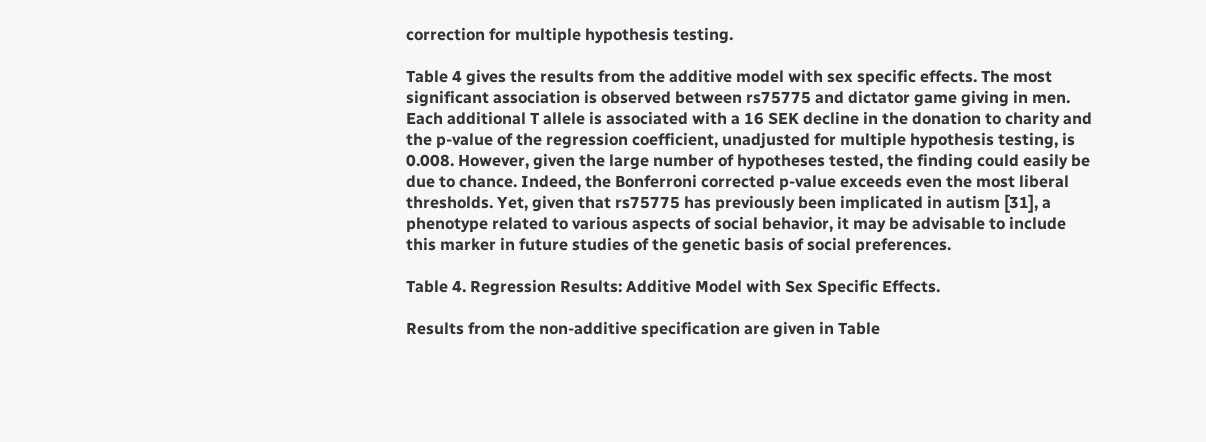correction for multiple hypothesis testing.

Table 4 gives the results from the additive model with sex specific effects. The most significant association is observed between rs75775 and dictator game giving in men. Each additional T allele is associated with a 16 SEK decline in the donation to charity and the p-value of the regression coefficient, unadjusted for multiple hypothesis testing, is 0.008. However, given the large number of hypotheses tested, the finding could easily be due to chance. Indeed, the Bonferroni corrected p-value exceeds even the most liberal thresholds. Yet, given that rs75775 has previously been implicated in autism [31], a phenotype related to various aspects of social behavior, it may be advisable to include this marker in future studies of the genetic basis of social preferences.

Table 4. Regression Results: Additive Model with Sex Specific Effects.

Results from the non-additive specification are given in Table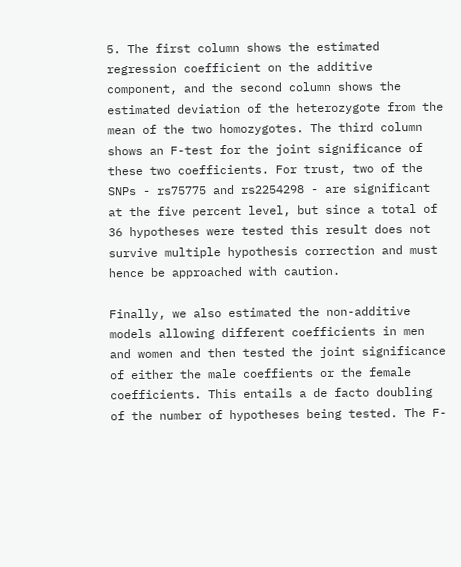5. The first column shows the estimated regression coefficient on the additive component, and the second column shows the estimated deviation of the heterozygote from the mean of the two homozygotes. The third column shows an F-test for the joint significance of these two coefficients. For trust, two of the SNPs - rs75775 and rs2254298 - are significant at the five percent level, but since a total of 36 hypotheses were tested this result does not survive multiple hypothesis correction and must hence be approached with caution.

Finally, we also estimated the non-additive models allowing different coefficients in men and women and then tested the joint significance of either the male coeffients or the female coefficients. This entails a de facto doubling of the number of hypotheses being tested. The F-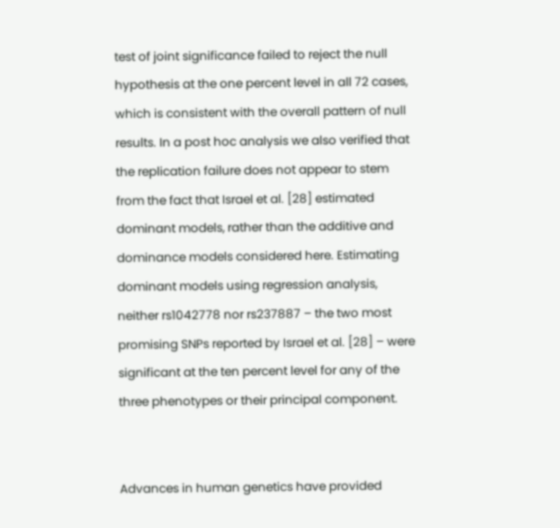test of joint significance failed to reject the null hypothesis at the one percent level in all 72 cases, which is consistent with the overall pattern of null results. In a post hoc analysis we also verified that the replication failure does not appear to stem from the fact that Israel et al. [28] estimated dominant models, rather than the additive and dominance models considered here. Estimating dominant models using regression analysis, neither rs1042778 nor rs237887 – the two most promising SNPs reported by Israel et al. [28] – were significant at the ten percent level for any of the three phenotypes or their principal component.


Advances in human genetics have provided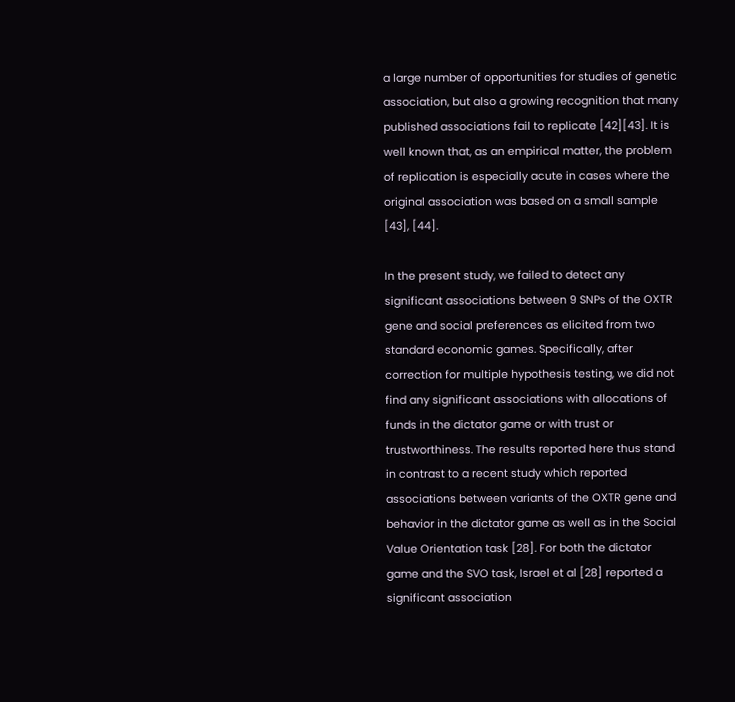a large number of opportunities for studies of genetic association, but also a growing recognition that many published associations fail to replicate [42][43]. It is well known that, as an empirical matter, the problem of replication is especially acute in cases where the original association was based on a small sample [43], [44].

In the present study, we failed to detect any significant associations between 9 SNPs of the OXTR gene and social preferences as elicited from two standard economic games. Specifically, after correction for multiple hypothesis testing, we did not find any significant associations with allocations of funds in the dictator game or with trust or trustworthiness. The results reported here thus stand in contrast to a recent study which reported associations between variants of the OXTR gene and behavior in the dictator game as well as in the Social Value Orientation task [28]. For both the dictator game and the SVO task, Israel et al [28] reported a significant association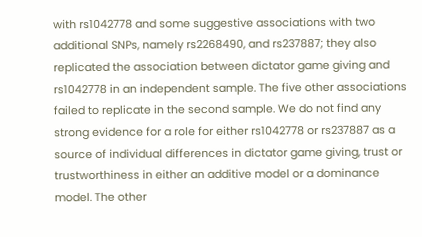with rs1042778 and some suggestive associations with two additional SNPs, namely rs2268490, and rs237887; they also replicated the association between dictator game giving and rs1042778 in an independent sample. The five other associations failed to replicate in the second sample. We do not find any strong evidence for a role for either rs1042778 or rs237887 as a source of individual differences in dictator game giving, trust or trustworthiness in either an additive model or a dominance model. The other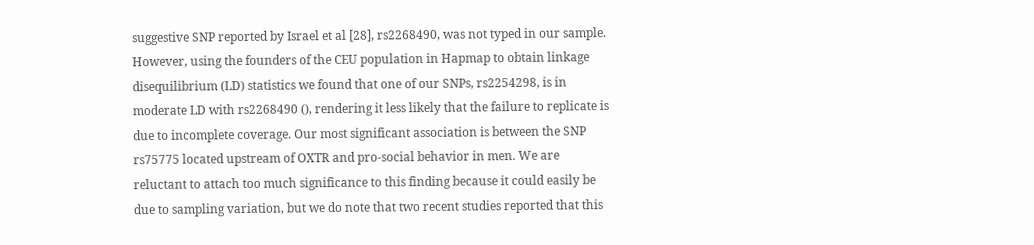suggestive SNP reported by Israel et al [28], rs2268490, was not typed in our sample. However, using the founders of the CEU population in Hapmap to obtain linkage disequilibrium (LD) statistics we found that one of our SNPs, rs2254298, is in moderate LD with rs2268490 (), rendering it less likely that the failure to replicate is due to incomplete coverage. Our most significant association is between the SNP rs75775 located upstream of OXTR and pro-social behavior in men. We are reluctant to attach too much significance to this finding because it could easily be due to sampling variation, but we do note that two recent studies reported that this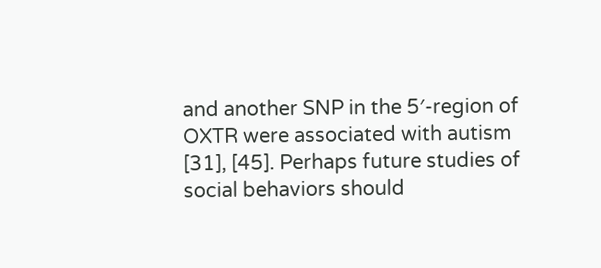and another SNP in the 5′-region of OXTR were associated with autism [31], [45]. Perhaps future studies of social behaviors should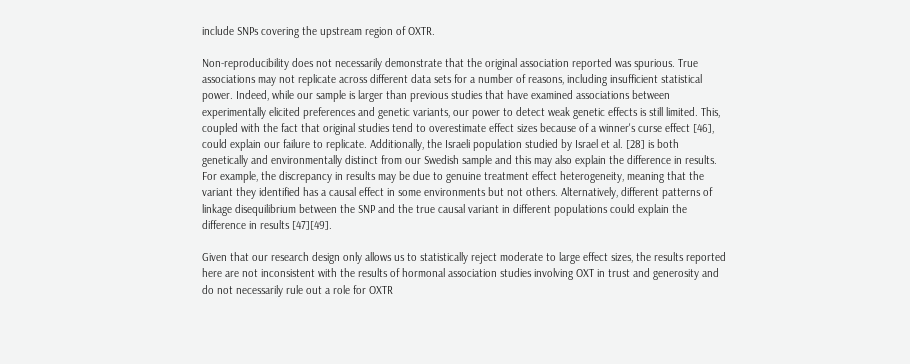include SNPs covering the upstream region of OXTR.

Non-reproducibility does not necessarily demonstrate that the original association reported was spurious. True associations may not replicate across different data sets for a number of reasons, including insufficient statistical power. Indeed, while our sample is larger than previous studies that have examined associations between experimentally elicited preferences and genetic variants, our power to detect weak genetic effects is still limited. This, coupled with the fact that original studies tend to overestimate effect sizes because of a winner's curse effect [46], could explain our failure to replicate. Additionally, the Israeli population studied by Israel et al. [28] is both genetically and environmentally distinct from our Swedish sample and this may also explain the difference in results. For example, the discrepancy in results may be due to genuine treatment effect heterogeneity, meaning that the variant they identified has a causal effect in some environments but not others. Alternatively, different patterns of linkage disequilibrium between the SNP and the true causal variant in different populations could explain the difference in results [47][49].

Given that our research design only allows us to statistically reject moderate to large effect sizes, the results reported here are not inconsistent with the results of hormonal association studies involving OXT in trust and generosity and do not necessarily rule out a role for OXTR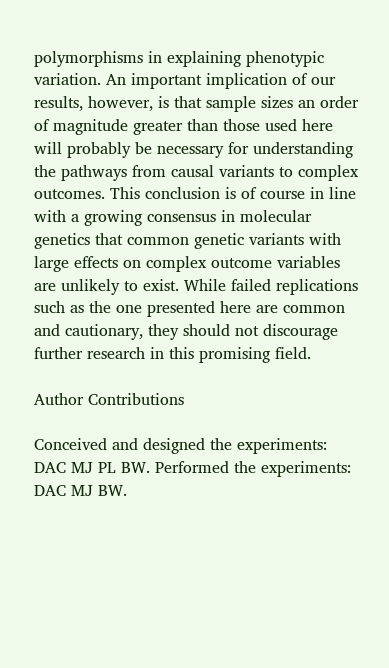polymorphisms in explaining phenotypic variation. An important implication of our results, however, is that sample sizes an order of magnitude greater than those used here will probably be necessary for understanding the pathways from causal variants to complex outcomes. This conclusion is of course in line with a growing consensus in molecular genetics that common genetic variants with large effects on complex outcome variables are unlikely to exist. While failed replications such as the one presented here are common and cautionary, they should not discourage further research in this promising field.

Author Contributions

Conceived and designed the experiments: DAC MJ PL BW. Performed the experiments: DAC MJ BW.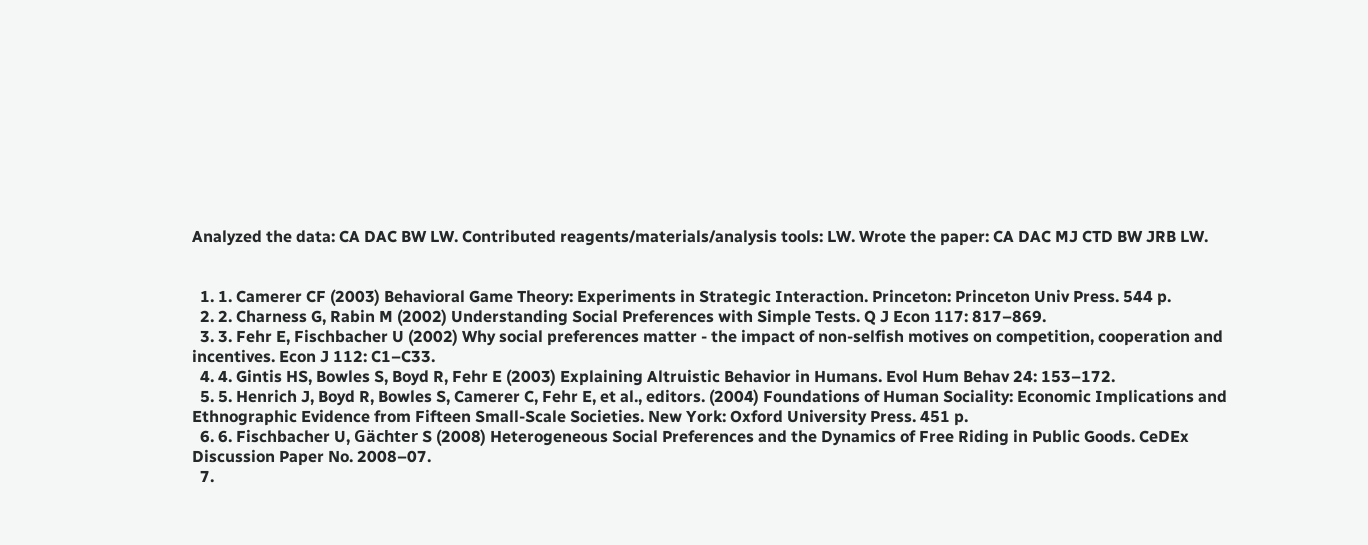Analyzed the data: CA DAC BW LW. Contributed reagents/materials/analysis tools: LW. Wrote the paper: CA DAC MJ CTD BW JRB LW.


  1. 1. Camerer CF (2003) Behavioral Game Theory: Experiments in Strategic Interaction. Princeton: Princeton Univ Press. 544 p.
  2. 2. Charness G, Rabin M (2002) Understanding Social Preferences with Simple Tests. Q J Econ 117: 817–869.
  3. 3. Fehr E, Fischbacher U (2002) Why social preferences matter - the impact of non-selfish motives on competition, cooperation and incentives. Econ J 112: C1–C33.
  4. 4. Gintis HS, Bowles S, Boyd R, Fehr E (2003) Explaining Altruistic Behavior in Humans. Evol Hum Behav 24: 153–172.
  5. 5. Henrich J, Boyd R, Bowles S, Camerer C, Fehr E, et al., editors. (2004) Foundations of Human Sociality: Economic Implications and Ethnographic Evidence from Fifteen Small-Scale Societies. New York: Oxford University Press. 451 p.
  6. 6. Fischbacher U, Gächter S (2008) Heterogeneous Social Preferences and the Dynamics of Free Riding in Public Goods. CeDEx Discussion Paper No. 2008–07.
  7.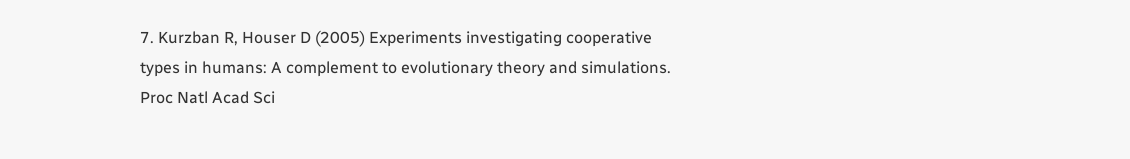7. Kurzban R, Houser D (2005) Experiments investigating cooperative types in humans: A complement to evolutionary theory and simulations. Proc Natl Acad Sci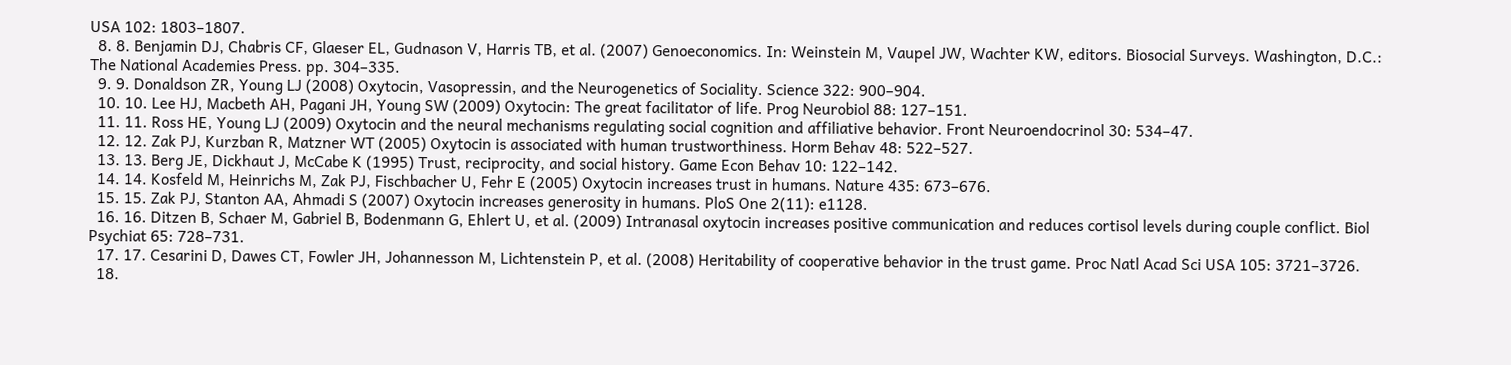USA 102: 1803–1807.
  8. 8. Benjamin DJ, Chabris CF, Glaeser EL, Gudnason V, Harris TB, et al. (2007) Genoeconomics. In: Weinstein M, Vaupel JW, Wachter KW, editors. Biosocial Surveys. Washington, D.C.: The National Academies Press. pp. 304–335.
  9. 9. Donaldson ZR, Young LJ (2008) Oxytocin, Vasopressin, and the Neurogenetics of Sociality. Science 322: 900–904.
  10. 10. Lee HJ, Macbeth AH, Pagani JH, Young SW (2009) Oxytocin: The great facilitator of life. Prog Neurobiol 88: 127–151.
  11. 11. Ross HE, Young LJ (2009) Oxytocin and the neural mechanisms regulating social cognition and affiliative behavior. Front Neuroendocrinol 30: 534–47.
  12. 12. Zak PJ, Kurzban R, Matzner WT (2005) Oxytocin is associated with human trustworthiness. Horm Behav 48: 522–527.
  13. 13. Berg JE, Dickhaut J, McCabe K (1995) Trust, reciprocity, and social history. Game Econ Behav 10: 122–142.
  14. 14. Kosfeld M, Heinrichs M, Zak PJ, Fischbacher U, Fehr E (2005) Oxytocin increases trust in humans. Nature 435: 673–676.
  15. 15. Zak PJ, Stanton AA, Ahmadi S (2007) Oxytocin increases generosity in humans. PloS One 2(11): e1128.
  16. 16. Ditzen B, Schaer M, Gabriel B, Bodenmann G, Ehlert U, et al. (2009) Intranasal oxytocin increases positive communication and reduces cortisol levels during couple conflict. Biol Psychiat 65: 728–731.
  17. 17. Cesarini D, Dawes CT, Fowler JH, Johannesson M, Lichtenstein P, et al. (2008) Heritability of cooperative behavior in the trust game. Proc Natl Acad Sci USA 105: 3721–3726.
  18.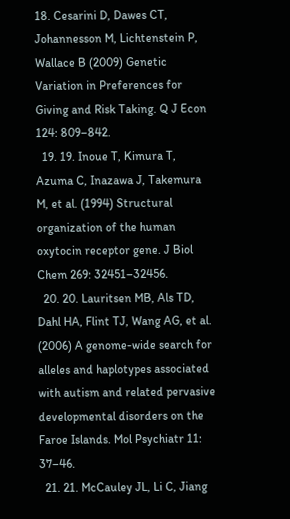18. Cesarini D, Dawes CT, Johannesson M, Lichtenstein P, Wallace B (2009) Genetic Variation in Preferences for Giving and Risk Taking. Q J Econ 124: 809–842.
  19. 19. Inoue T, Kimura T, Azuma C, Inazawa J, Takemura M, et al. (1994) Structural organization of the human oxytocin receptor gene. J Biol Chem 269: 32451–32456.
  20. 20. Lauritsen MB, Als TD, Dahl HA, Flint TJ, Wang AG, et al. (2006) A genome-wide search for alleles and haplotypes associated with autism and related pervasive developmental disorders on the Faroe Islands. Mol Psychiatr 11: 37–46.
  21. 21. McCauley JL, Li C, Jiang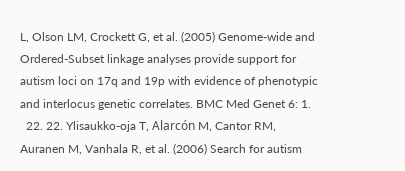L, Olson LM, Crockett G, et al. (2005) Genome-wide and Ordered-Subset linkage analyses provide support for autism loci on 17q and 19p with evidence of phenotypic and interlocus genetic correlates. BMC Med Genet 6: 1.
  22. 22. Ylisaukko-oja T, Alarcón M, Cantor RM, Auranen M, Vanhala R, et al. (2006) Search for autism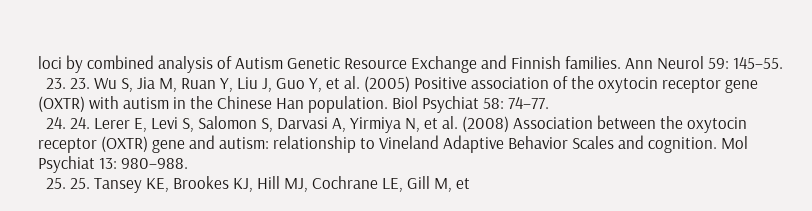loci by combined analysis of Autism Genetic Resource Exchange and Finnish families. Ann Neurol 59: 145–55.
  23. 23. Wu S, Jia M, Ruan Y, Liu J, Guo Y, et al. (2005) Positive association of the oxytocin receptor gene (OXTR) with autism in the Chinese Han population. Biol Psychiat 58: 74–77.
  24. 24. Lerer E, Levi S, Salomon S, Darvasi A, Yirmiya N, et al. (2008) Association between the oxytocin receptor (OXTR) gene and autism: relationship to Vineland Adaptive Behavior Scales and cognition. Mol Psychiat 13: 980–988.
  25. 25. Tansey KE, Brookes KJ, Hill MJ, Cochrane LE, Gill M, et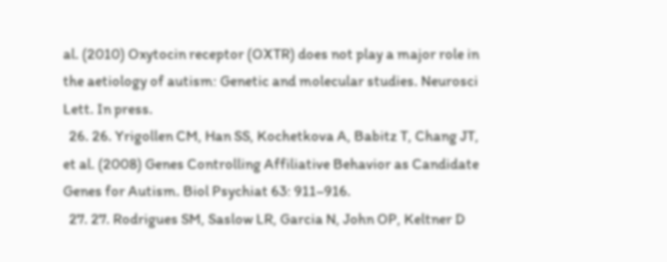al. (2010) Oxytocin receptor (OXTR) does not play a major role in the aetiology of autism: Genetic and molecular studies. Neurosci Lett. In press.
  26. 26. Yrigollen CM, Han SS, Kochetkova A, Babitz T, Chang JT, et al. (2008) Genes Controlling Affiliative Behavior as Candidate Genes for Autism. Biol Psychiat 63: 911–916.
  27. 27. Rodrigues SM, Saslow LR, Garcia N, John OP, Keltner D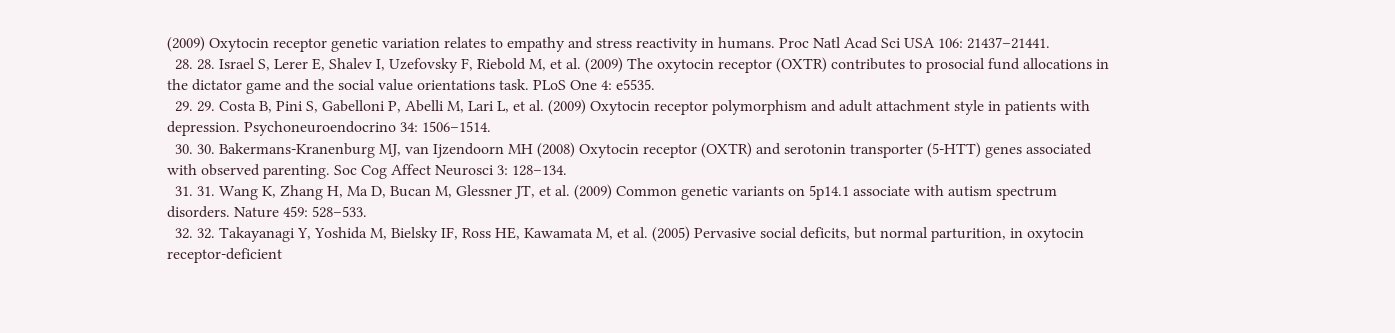(2009) Oxytocin receptor genetic variation relates to empathy and stress reactivity in humans. Proc Natl Acad Sci USA 106: 21437–21441.
  28. 28. Israel S, Lerer E, Shalev I, Uzefovsky F, Riebold M, et al. (2009) The oxytocin receptor (OXTR) contributes to prosocial fund allocations in the dictator game and the social value orientations task. PLoS One 4: e5535.
  29. 29. Costa B, Pini S, Gabelloni P, Abelli M, Lari L, et al. (2009) Oxytocin receptor polymorphism and adult attachment style in patients with depression. Psychoneuroendocrino 34: 1506–1514.
  30. 30. Bakermans-Kranenburg MJ, van Ijzendoorn MH (2008) Oxytocin receptor (OXTR) and serotonin transporter (5-HTT) genes associated with observed parenting. Soc Cog Affect Neurosci 3: 128–134.
  31. 31. Wang K, Zhang H, Ma D, Bucan M, Glessner JT, et al. (2009) Common genetic variants on 5p14.1 associate with autism spectrum disorders. Nature 459: 528–533.
  32. 32. Takayanagi Y, Yoshida M, Bielsky IF, Ross HE, Kawamata M, et al. (2005) Pervasive social deficits, but normal parturition, in oxytocin receptor-deficient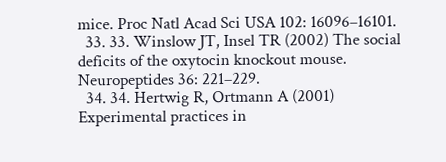mice. Proc Natl Acad Sci USA 102: 16096–16101.
  33. 33. Winslow JT, Insel TR (2002) The social deficits of the oxytocin knockout mouse. Neuropeptides 36: 221–229.
  34. 34. Hertwig R, Ortmann A (2001) Experimental practices in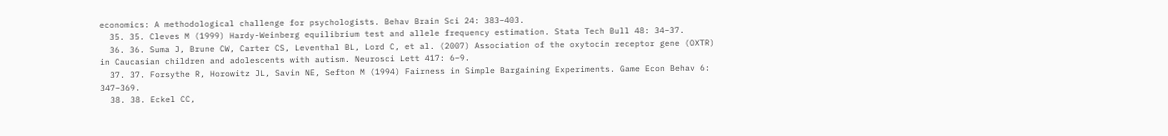economics: A methodological challenge for psychologists. Behav Brain Sci 24: 383–403.
  35. 35. Cleves M (1999) Hardy-Weinberg equilibrium test and allele frequency estimation. Stata Tech Bull 48: 34–37.
  36. 36. Suma J, Brune CW, Carter CS, Leventhal BL, Lord C, et al. (2007) Association of the oxytocin receptor gene (OXTR) in Caucasian children and adolescents with autism. Neurosci Lett 417: 6–9.
  37. 37. Forsythe R, Horowitz JL, Savin NE, Sefton M (1994) Fairness in Simple Bargaining Experiments. Game Econ Behav 6: 347–369.
  38. 38. Eckel CC,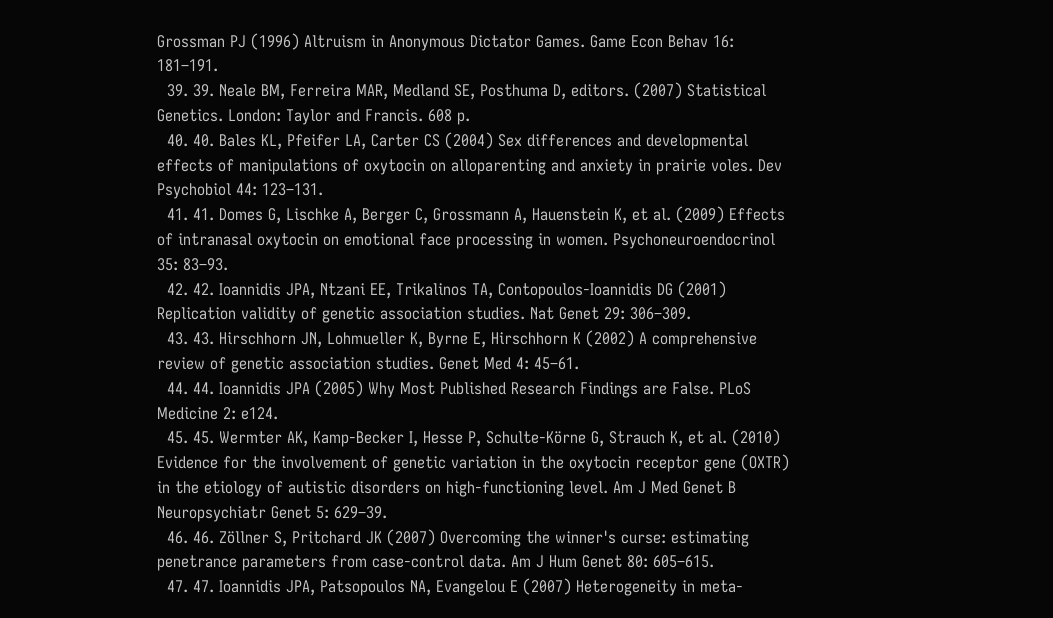Grossman PJ (1996) Altruism in Anonymous Dictator Games. Game Econ Behav 16: 181–191.
  39. 39. Neale BM, Ferreira MAR, Medland SE, Posthuma D, editors. (2007) Statistical Genetics. London: Taylor and Francis. 608 p.
  40. 40. Bales KL, Pfeifer LA, Carter CS (2004) Sex differences and developmental effects of manipulations of oxytocin on alloparenting and anxiety in prairie voles. Dev Psychobiol 44: 123–131.
  41. 41. Domes G, Lischke A, Berger C, Grossmann A, Hauenstein K, et al. (2009) Effects of intranasal oxytocin on emotional face processing in women. Psychoneuroendocrinol 35: 83–93.
  42. 42. Ioannidis JPA, Ntzani EE, Trikalinos TA, Contopoulos-Ioannidis DG (2001) Replication validity of genetic association studies. Nat Genet 29: 306–309.
  43. 43. Hirschhorn JN, Lohmueller K, Byrne E, Hirschhorn K (2002) A comprehensive review of genetic association studies. Genet Med 4: 45–61.
  44. 44. Ioannidis JPA (2005) Why Most Published Research Findings are False. PLoS Medicine 2: e124.
  45. 45. Wermter AK, Kamp-Becker I, Hesse P, Schulte-Körne G, Strauch K, et al. (2010) Evidence for the involvement of genetic variation in the oxytocin receptor gene (OXTR) in the etiology of autistic disorders on high-functioning level. Am J Med Genet B Neuropsychiatr Genet 5: 629–39.
  46. 46. Zöllner S, Pritchard JK (2007) Overcoming the winner's curse: estimating penetrance parameters from case-control data. Am J Hum Genet 80: 605–615.
  47. 47. Ioannidis JPA, Patsopoulos NA, Evangelou E (2007) Heterogeneity in meta-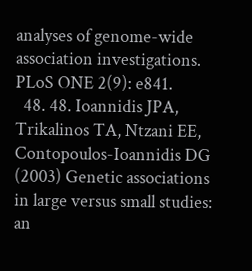analyses of genome-wide association investigations. PLoS ONE 2(9): e841.
  48. 48. Ioannidis JPA, Trikalinos TA, Ntzani EE, Contopoulos-Ioannidis DG (2003) Genetic associations in large versus small studies: an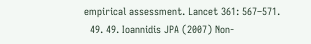empirical assessment. Lancet 361: 567–571.
  49. 49. Ioannidis JPA (2007) Non-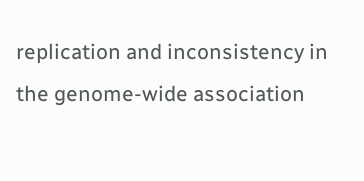replication and inconsistency in the genome-wide association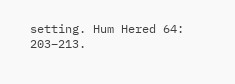setting. Hum Hered 64: 203–213.